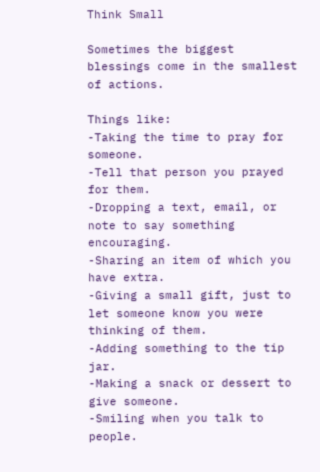Think Small

Sometimes the biggest blessings come in the smallest of actions.

Things like:
-Taking the time to pray for someone.
-Tell that person you prayed for them.
-Dropping a text, email, or note to say something encouraging.
-Sharing an item of which you have extra.
-Giving a small gift, just to let someone know you were thinking of them.
-Adding something to the tip jar.
-Making a snack or dessert to give someone.
-Smiling when you talk to people.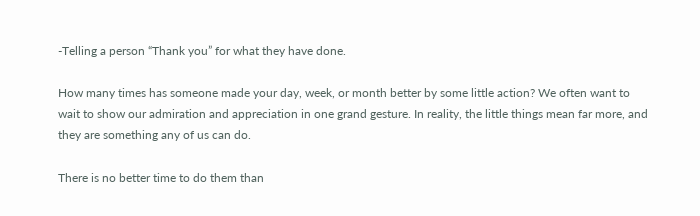-Telling a person “Thank you” for what they have done.

How many times has someone made your day, week, or month better by some little action? We often want to wait to show our admiration and appreciation in one grand gesture. In reality, the little things mean far more, and they are something any of us can do.

There is no better time to do them than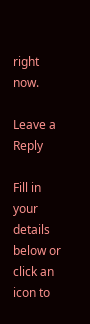right now.

Leave a Reply

Fill in your details below or click an icon to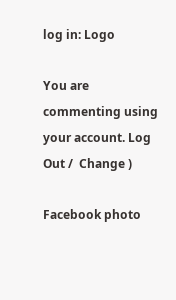log in: Logo

You are commenting using your account. Log Out /  Change )

Facebook photo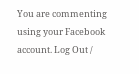You are commenting using your Facebook account. Log Out /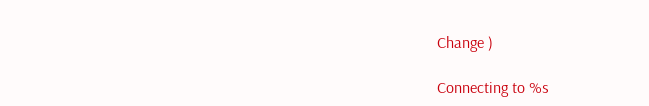Change )

Connecting to %s